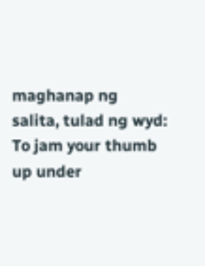maghanap ng salita, tulad ng wyd:
To jam your thumb up under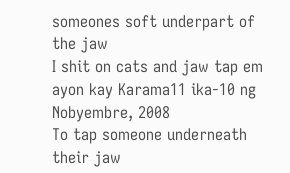someones soft underpart of the jaw
I shit on cats and jaw tap em
ayon kay Karama11 ika-10 ng Nobyembre, 2008
To tap someone underneath their jaw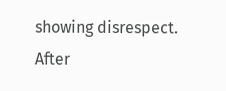showing disrespect.
After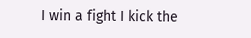I win a fight I kick the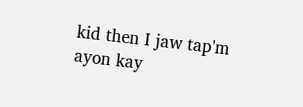kid then I jaw tap'm
ayon kay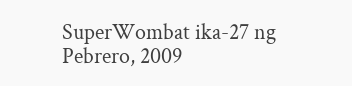SuperWombat ika-27 ng Pebrero, 2009